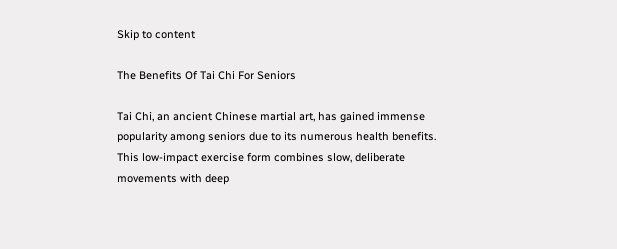Skip to content

The Benefits Of Tai Chi For Seniors

Tai Chi, an ancient Chinese martial art, has gained immense popularity among seniors due to its numerous health benefits. This low-impact exercise form combines slow, deliberate movements with deep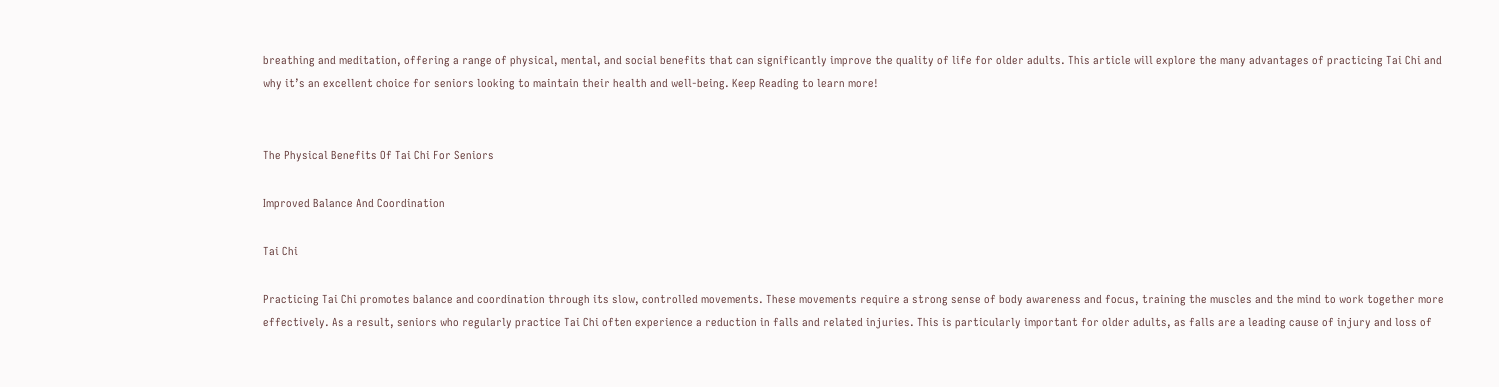breathing and meditation, offering a range of physical, mental, and social benefits that can significantly improve the quality of life for older adults. This article will explore the many advantages of practicing Tai Chi and why it’s an excellent choice for seniors looking to maintain their health and well-being. Keep Reading to learn more!


The Physical Benefits Of Tai Chi For Seniors

Improved Balance And Coordination

Tai Chi

Practicing Tai Chi promotes balance and coordination through its slow, controlled movements. These movements require a strong sense of body awareness and focus, training the muscles and the mind to work together more effectively. As a result, seniors who regularly practice Tai Chi often experience a reduction in falls and related injuries. This is particularly important for older adults, as falls are a leading cause of injury and loss of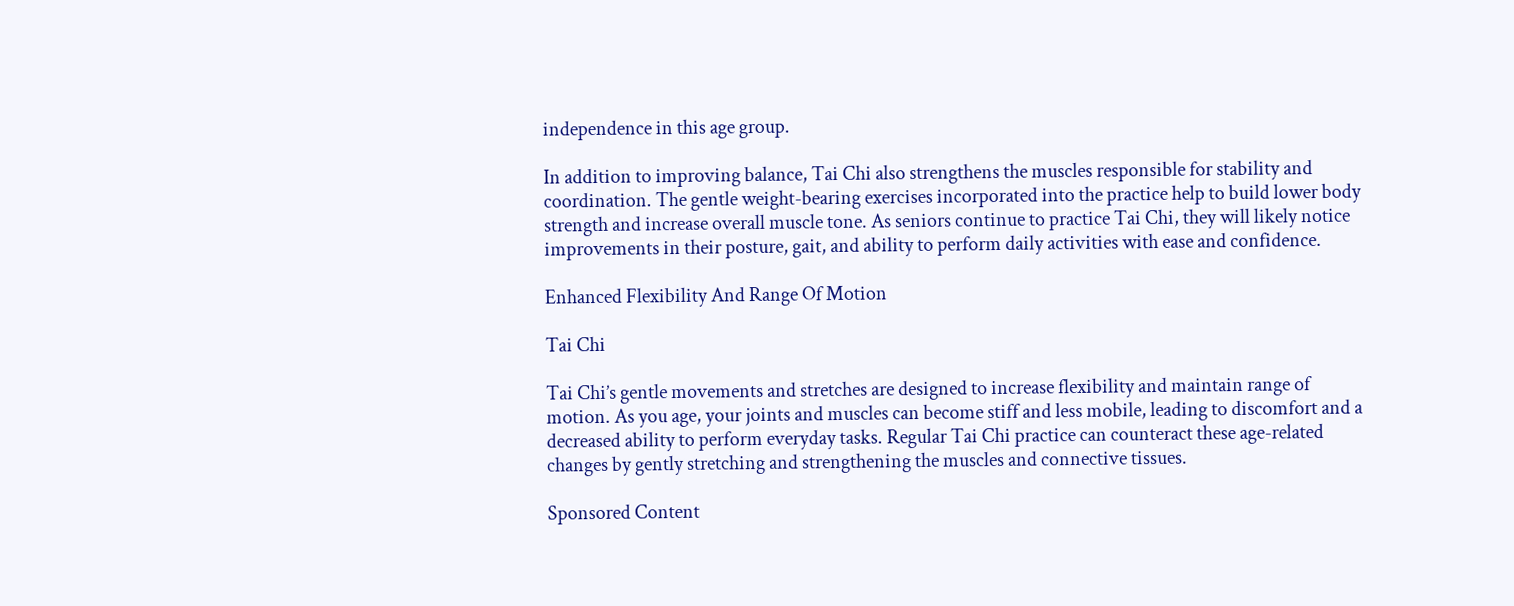independence in this age group.

In addition to improving balance, Tai Chi also strengthens the muscles responsible for stability and coordination. The gentle weight-bearing exercises incorporated into the practice help to build lower body strength and increase overall muscle tone. As seniors continue to practice Tai Chi, they will likely notice improvements in their posture, gait, and ability to perform daily activities with ease and confidence.

Enhanced Flexibility And Range Of Motion

Tai Chi

Tai Chi’s gentle movements and stretches are designed to increase flexibility and maintain range of motion. As you age, your joints and muscles can become stiff and less mobile, leading to discomfort and a decreased ability to perform everyday tasks. Regular Tai Chi practice can counteract these age-related changes by gently stretching and strengthening the muscles and connective tissues.

Sponsored Content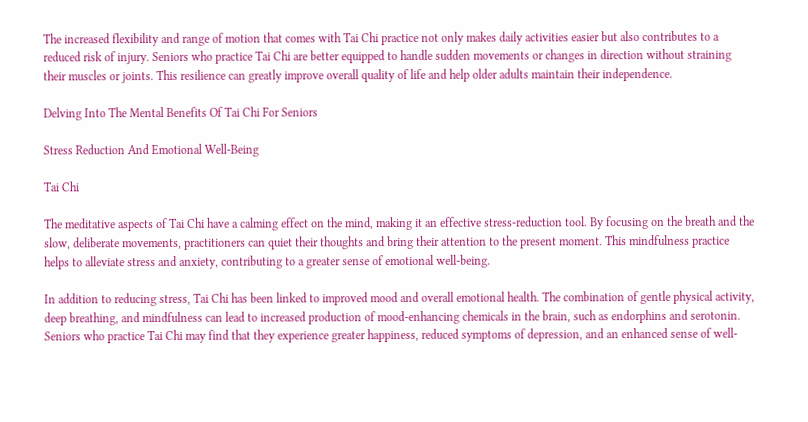The increased flexibility and range of motion that comes with Tai Chi practice not only makes daily activities easier but also contributes to a reduced risk of injury. Seniors who practice Tai Chi are better equipped to handle sudden movements or changes in direction without straining their muscles or joints. This resilience can greatly improve overall quality of life and help older adults maintain their independence.

Delving Into The Mental Benefits Of Tai Chi For Seniors

Stress Reduction And Emotional Well-Being

Tai Chi

The meditative aspects of Tai Chi have a calming effect on the mind, making it an effective stress-reduction tool. By focusing on the breath and the slow, deliberate movements, practitioners can quiet their thoughts and bring their attention to the present moment. This mindfulness practice helps to alleviate stress and anxiety, contributing to a greater sense of emotional well-being.

In addition to reducing stress, Tai Chi has been linked to improved mood and overall emotional health. The combination of gentle physical activity, deep breathing, and mindfulness can lead to increased production of mood-enhancing chemicals in the brain, such as endorphins and serotonin. Seniors who practice Tai Chi may find that they experience greater happiness, reduced symptoms of depression, and an enhanced sense of well-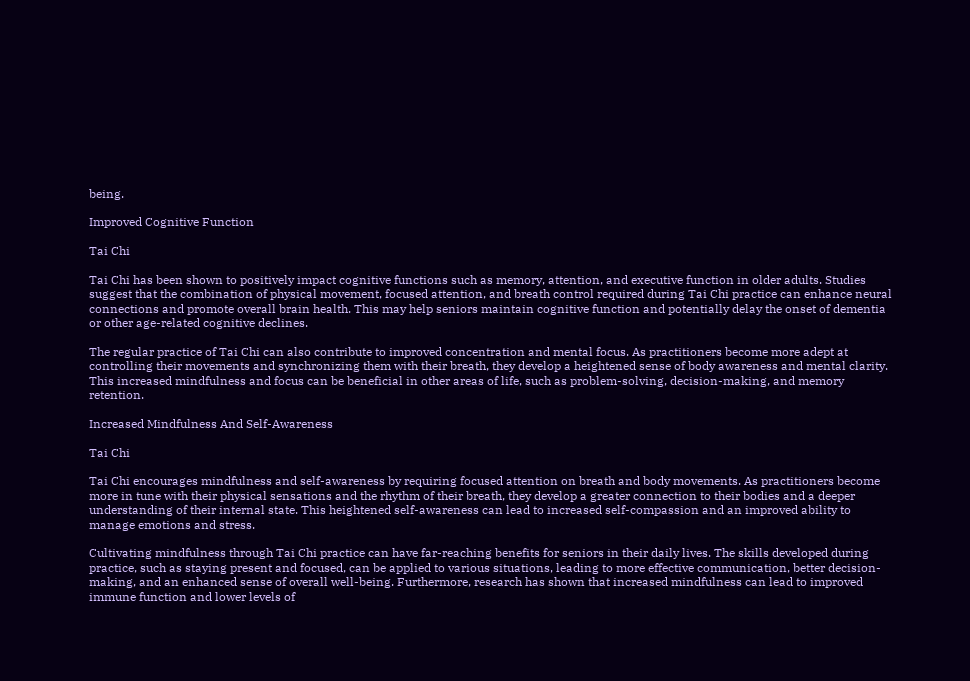being.

Improved Cognitive Function

Tai Chi

Tai Chi has been shown to positively impact cognitive functions such as memory, attention, and executive function in older adults. Studies suggest that the combination of physical movement, focused attention, and breath control required during Tai Chi practice can enhance neural connections and promote overall brain health. This may help seniors maintain cognitive function and potentially delay the onset of dementia or other age-related cognitive declines.

The regular practice of Tai Chi can also contribute to improved concentration and mental focus. As practitioners become more adept at controlling their movements and synchronizing them with their breath, they develop a heightened sense of body awareness and mental clarity. This increased mindfulness and focus can be beneficial in other areas of life, such as problem-solving, decision-making, and memory retention.

Increased Mindfulness And Self-Awareness

Tai Chi

Tai Chi encourages mindfulness and self-awareness by requiring focused attention on breath and body movements. As practitioners become more in tune with their physical sensations and the rhythm of their breath, they develop a greater connection to their bodies and a deeper understanding of their internal state. This heightened self-awareness can lead to increased self-compassion and an improved ability to manage emotions and stress.

Cultivating mindfulness through Tai Chi practice can have far-reaching benefits for seniors in their daily lives. The skills developed during practice, such as staying present and focused, can be applied to various situations, leading to more effective communication, better decision-making, and an enhanced sense of overall well-being. Furthermore, research has shown that increased mindfulness can lead to improved immune function and lower levels of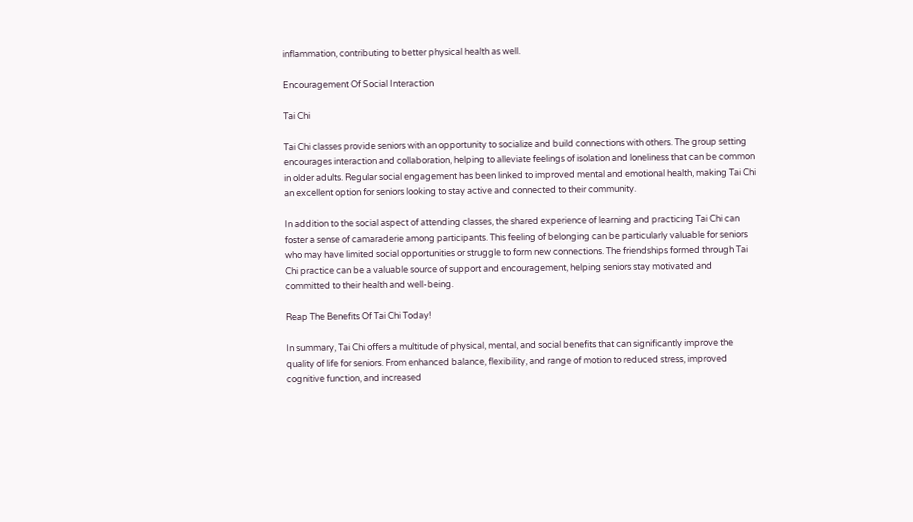inflammation, contributing to better physical health as well.

Encouragement Of Social Interaction

Tai Chi

Tai Chi classes provide seniors with an opportunity to socialize and build connections with others. The group setting encourages interaction and collaboration, helping to alleviate feelings of isolation and loneliness that can be common in older adults. Regular social engagement has been linked to improved mental and emotional health, making Tai Chi an excellent option for seniors looking to stay active and connected to their community.

In addition to the social aspect of attending classes, the shared experience of learning and practicing Tai Chi can foster a sense of camaraderie among participants. This feeling of belonging can be particularly valuable for seniors who may have limited social opportunities or struggle to form new connections. The friendships formed through Tai Chi practice can be a valuable source of support and encouragement, helping seniors stay motivated and committed to their health and well-being.

Reap The Benefits Of Tai Chi Today!

In summary, Tai Chi offers a multitude of physical, mental, and social benefits that can significantly improve the quality of life for seniors. From enhanced balance, flexibility, and range of motion to reduced stress, improved cognitive function, and increased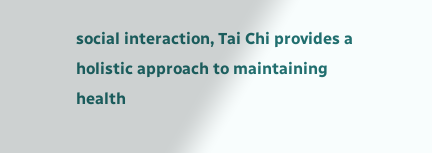social interaction, Tai Chi provides a holistic approach to maintaining health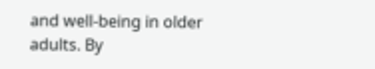and well-being in older adults. By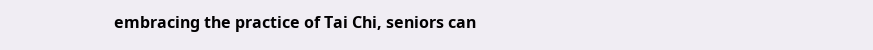embracing the practice of Tai Chi, seniors can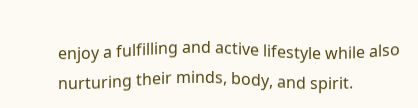enjoy a fulfilling and active lifestyle while also nurturing their minds, body, and spirit.